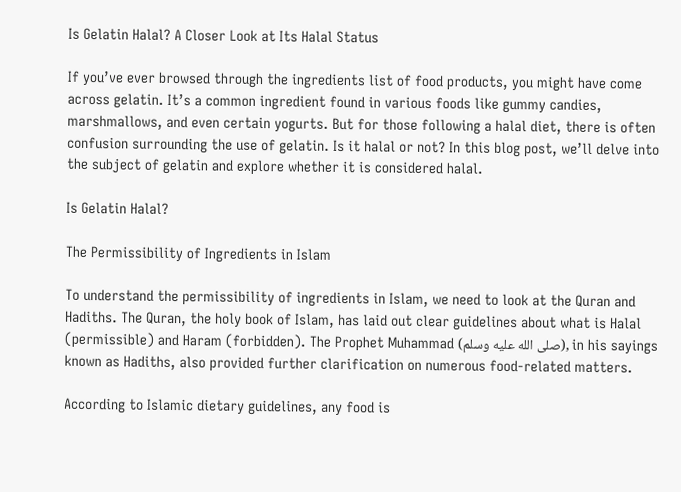Is Gelatin Halal? A Closer Look at Its Halal Status

If you’ve ever browsed through the ingredients list of food products, you might have come across gelatin. It’s a common ingredient found in various foods like gummy candies, marshmallows, and even certain yogurts. But for those following a halal diet, there is often confusion surrounding the use of gelatin. Is it halal or not? In this blog post, we’ll delve into the subject of gelatin and explore whether it is considered halal.

Is Gelatin Halal?

The Permissibility of Ingredients in Islam

To understand the permissibility of ingredients in Islam, we need to look at the Quran and Hadiths. The Quran, the holy book of Islam, has laid out clear guidelines about what is Halal (permissible) and Haram (forbidden). The Prophet Muhammad (صلى الله عليه وسلم), in his sayings known as Hadiths, also provided further clarification on numerous food-related matters.

According to Islamic dietary guidelines, any food is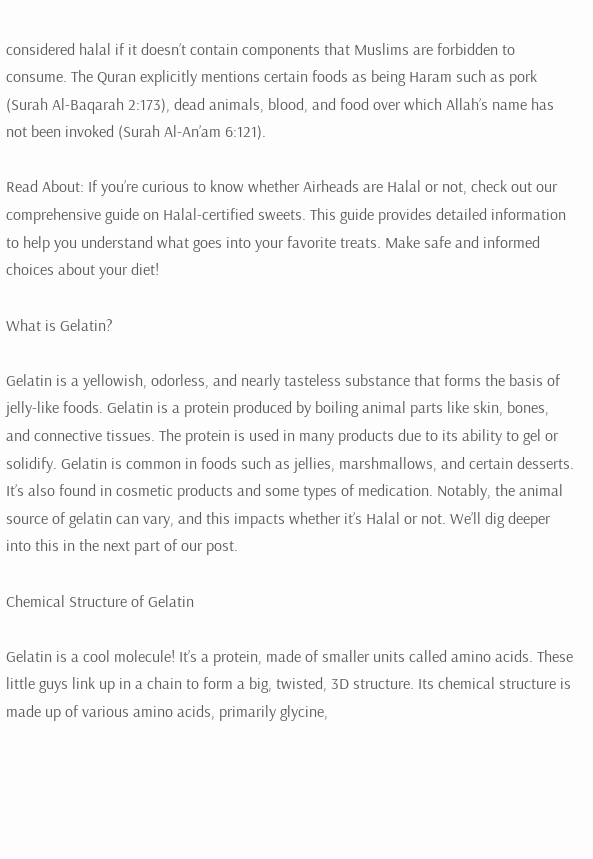considered halal if it doesn’t contain components that Muslims are forbidden to consume. The Quran explicitly mentions certain foods as being Haram such as pork (Surah Al-Baqarah 2:173), dead animals, blood, and food over which Allah’s name has not been invoked (Surah Al-An’am 6:121).

Read About: If you’re curious to know whether Airheads are Halal or not, check out our comprehensive guide on Halal-certified sweets. This guide provides detailed information to help you understand what goes into your favorite treats. Make safe and informed choices about your diet!

What is Gelatin?

Gelatin is a yellowish, odorless, and nearly tasteless substance that forms the basis of jelly-like foods. Gelatin is a protein produced by boiling animal parts like skin, bones, and connective tissues. The protein is used in many products due to its ability to gel or solidify. Gelatin is common in foods such as jellies, marshmallows, and certain desserts. It’s also found in cosmetic products and some types of medication. Notably, the animal source of gelatin can vary, and this impacts whether it’s Halal or not. We’ll dig deeper into this in the next part of our post.

Chemical Structure of Gelatin

Gelatin is a cool molecule! It’s a protein, made of smaller units called amino acids. These little guys link up in a chain to form a big, twisted, 3D structure. Its chemical structure is made up of various amino acids, primarily glycine,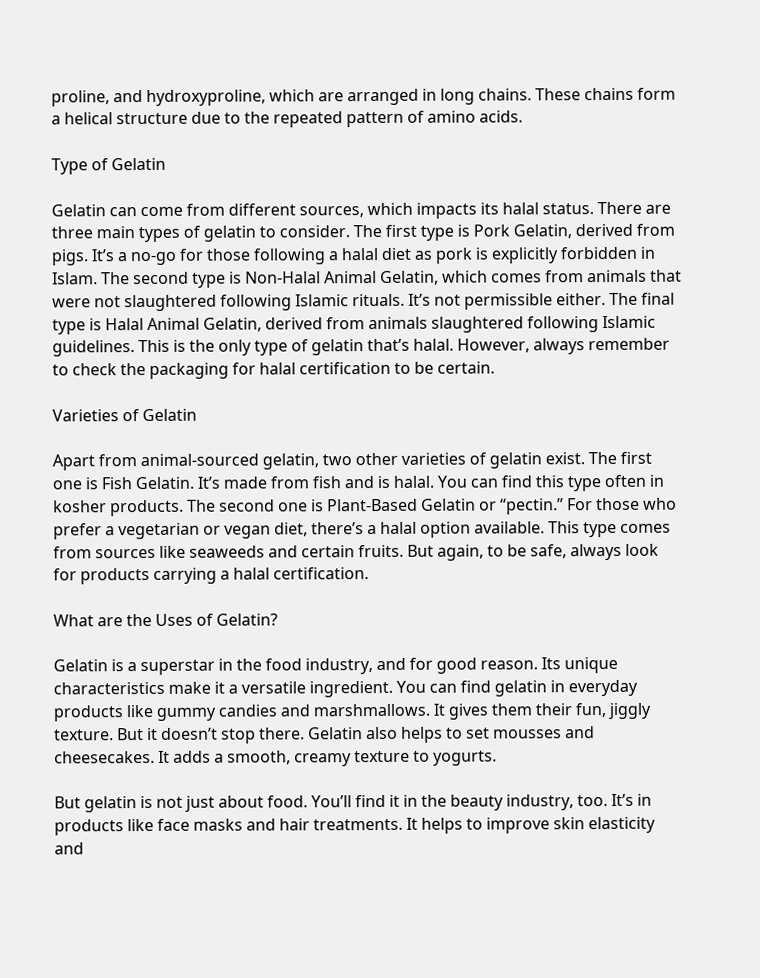proline, and hydroxyproline, which are arranged in long chains. These chains form a helical structure due to the repeated pattern of amino acids.

Type of Gelatin

Gelatin can come from different sources, which impacts its halal status. There are three main types of gelatin to consider. The first type is Pork Gelatin, derived from pigs. It’s a no-go for those following a halal diet as pork is explicitly forbidden in Islam. The second type is Non-Halal Animal Gelatin, which comes from animals that were not slaughtered following Islamic rituals. It’s not permissible either. The final type is Halal Animal Gelatin, derived from animals slaughtered following Islamic guidelines. This is the only type of gelatin that’s halal. However, always remember to check the packaging for halal certification to be certain.

Varieties of Gelatin

Apart from animal-sourced gelatin, two other varieties of gelatin exist. The first one is Fish Gelatin. It’s made from fish and is halal. You can find this type often in kosher products. The second one is Plant-Based Gelatin or “pectin.” For those who prefer a vegetarian or vegan diet, there’s a halal option available. This type comes from sources like seaweeds and certain fruits. But again, to be safe, always look for products carrying a halal certification.

What are the Uses of Gelatin?

Gelatin is a superstar in the food industry, and for good reason. Its unique characteristics make it a versatile ingredient. You can find gelatin in everyday products like gummy candies and marshmallows. It gives them their fun, jiggly texture. But it doesn’t stop there. Gelatin also helps to set mousses and cheesecakes. It adds a smooth, creamy texture to yogurts.

But gelatin is not just about food. You’ll find it in the beauty industry, too. It’s in products like face masks and hair treatments. It helps to improve skin elasticity and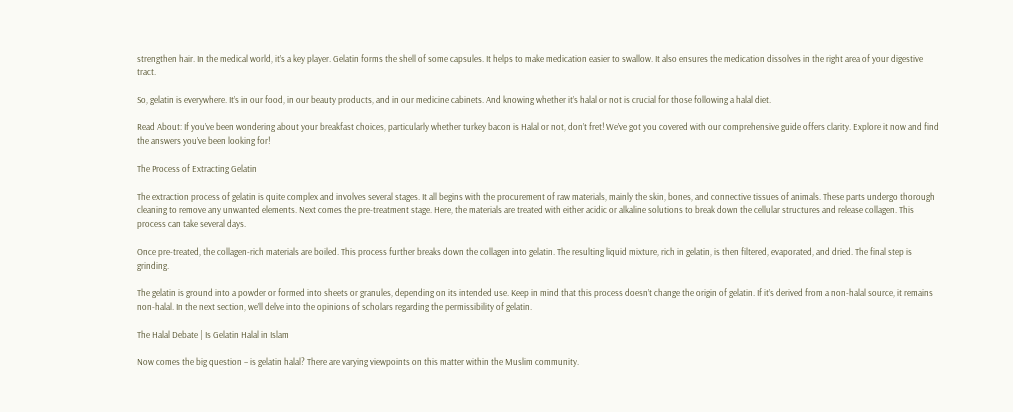strengthen hair. In the medical world, it’s a key player. Gelatin forms the shell of some capsules. It helps to make medication easier to swallow. It also ensures the medication dissolves in the right area of your digestive tract.

So, gelatin is everywhere. It’s in our food, in our beauty products, and in our medicine cabinets. And knowing whether it’s halal or not is crucial for those following a halal diet.

Read About: If you’ve been wondering about your breakfast choices, particularly whether turkey bacon is Halal or not, don’t fret! We’ve got you covered with our comprehensive guide offers clarity. Explore it now and find the answers you’ve been looking for!

The Process of Extracting Gelatin

The extraction process of gelatin is quite complex and involves several stages. It all begins with the procurement of raw materials, mainly the skin, bones, and connective tissues of animals. These parts undergo thorough cleaning to remove any unwanted elements. Next comes the pre-treatment stage. Here, the materials are treated with either acidic or alkaline solutions to break down the cellular structures and release collagen. This process can take several days.

Once pre-treated, the collagen-rich materials are boiled. This process further breaks down the collagen into gelatin. The resulting liquid mixture, rich in gelatin, is then filtered, evaporated, and dried. The final step is grinding.

The gelatin is ground into a powder or formed into sheets or granules, depending on its intended use. Keep in mind that this process doesn’t change the origin of gelatin. If it’s derived from a non-halal source, it remains non-halal. In the next section, we’ll delve into the opinions of scholars regarding the permissibility of gelatin.

The Halal Debate | Is Gelatin Halal in Islam

Now comes the big question – is gelatin halal? There are varying viewpoints on this matter within the Muslim community.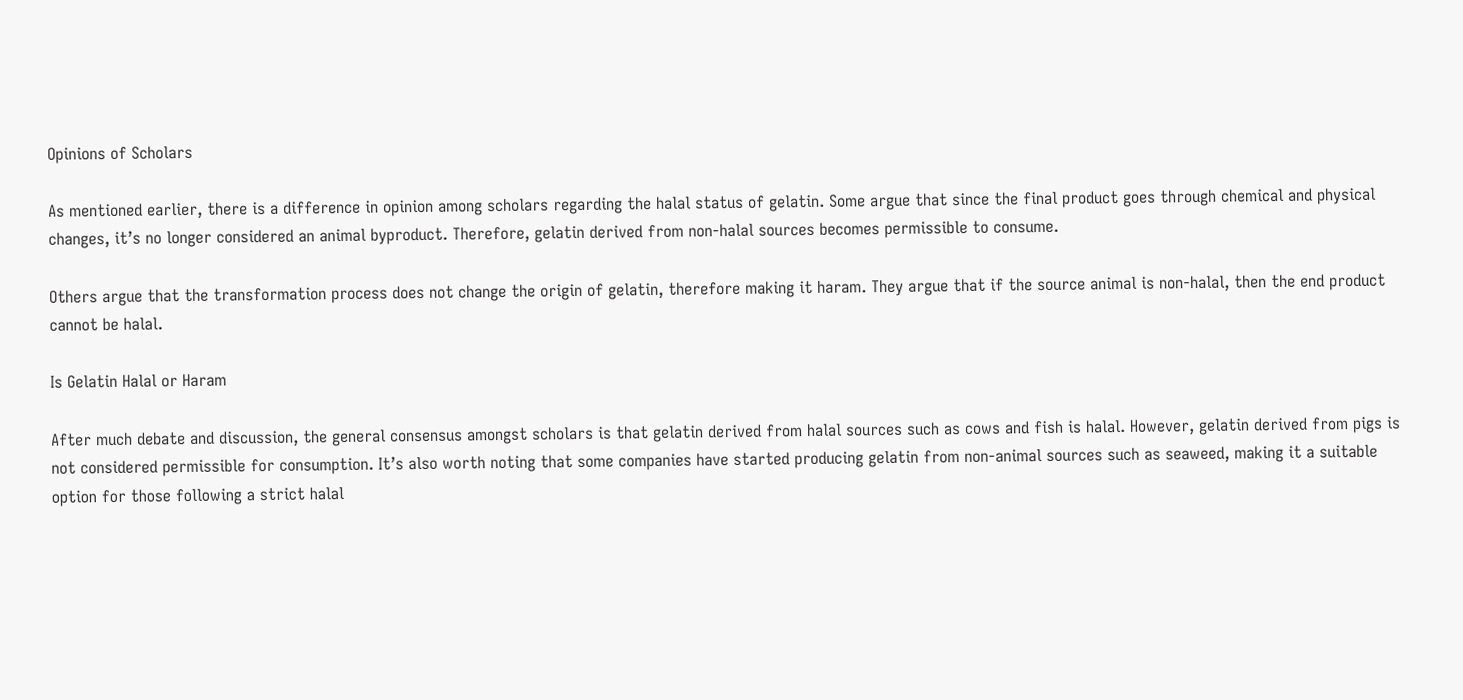Opinions of Scholars

As mentioned earlier, there is a difference in opinion among scholars regarding the halal status of gelatin. Some argue that since the final product goes through chemical and physical changes, it’s no longer considered an animal byproduct. Therefore, gelatin derived from non-halal sources becomes permissible to consume.

Others argue that the transformation process does not change the origin of gelatin, therefore making it haram. They argue that if the source animal is non-halal, then the end product cannot be halal.

Is Gelatin Halal or Haram

After much debate and discussion, the general consensus amongst scholars is that gelatin derived from halal sources such as cows and fish is halal. However, gelatin derived from pigs is not considered permissible for consumption. It’s also worth noting that some companies have started producing gelatin from non-animal sources such as seaweed, making it a suitable option for those following a strict halal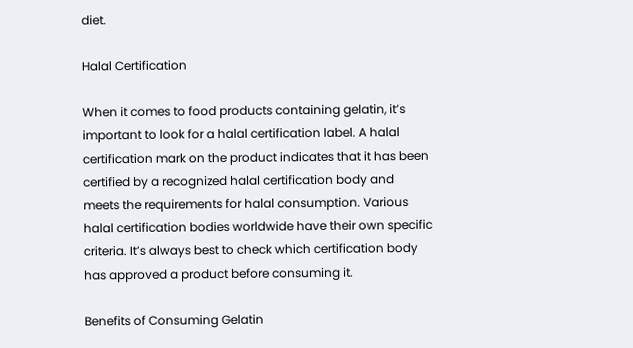diet.

Halal Certification

When it comes to food products containing gelatin, it’s important to look for a halal certification label. A halal certification mark on the product indicates that it has been certified by a recognized halal certification body and meets the requirements for halal consumption. Various halal certification bodies worldwide have their own specific criteria. It’s always best to check which certification body has approved a product before consuming it.

Benefits of Consuming Gelatin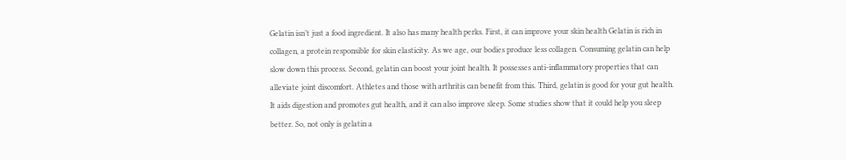Gelatin isn’t just a food ingredient. It also has many health perks. First, it can improve your skin health Gelatin is rich in collagen, a protein responsible for skin elasticity. As we age, our bodies produce less collagen. Consuming gelatin can help slow down this process. Second, gelatin can boost your joint health. It possesses anti-inflammatory properties that can alleviate joint discomfort. Athletes and those with arthritis can benefit from this. Third, gelatin is good for your gut health. It aids digestion and promotes gut health, and it can also improve sleep. Some studies show that it could help you sleep better. So, not only is gelatin a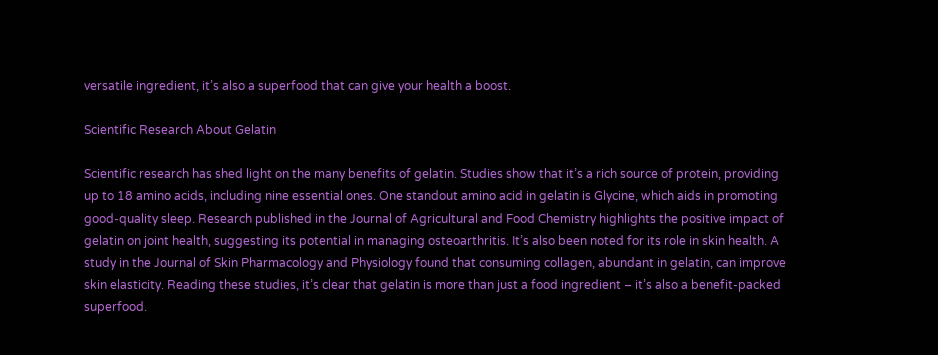versatile ingredient, it’s also a superfood that can give your health a boost.

Scientific Research About Gelatin

Scientific research has shed light on the many benefits of gelatin. Studies show that it’s a rich source of protein, providing up to 18 amino acids, including nine essential ones. One standout amino acid in gelatin is Glycine, which aids in promoting good-quality sleep. Research published in the Journal of Agricultural and Food Chemistry highlights the positive impact of gelatin on joint health, suggesting its potential in managing osteoarthritis. It’s also been noted for its role in skin health. A study in the Journal of Skin Pharmacology and Physiology found that consuming collagen, abundant in gelatin, can improve skin elasticity. Reading these studies, it’s clear that gelatin is more than just a food ingredient – it’s also a benefit-packed superfood.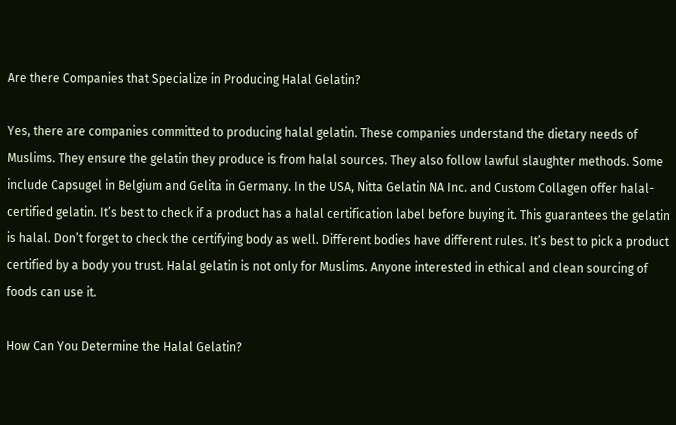Are there Companies that Specialize in Producing Halal Gelatin?

Yes, there are companies committed to producing halal gelatin. These companies understand the dietary needs of Muslims. They ensure the gelatin they produce is from halal sources. They also follow lawful slaughter methods. Some include Capsugel in Belgium and Gelita in Germany. In the USA, Nitta Gelatin NA Inc. and Custom Collagen offer halal-certified gelatin. It’s best to check if a product has a halal certification label before buying it. This guarantees the gelatin is halal. Don’t forget to check the certifying body as well. Different bodies have different rules. It’s best to pick a product certified by a body you trust. Halal gelatin is not only for Muslims. Anyone interested in ethical and clean sourcing of foods can use it.

How Can You Determine the Halal Gelatin?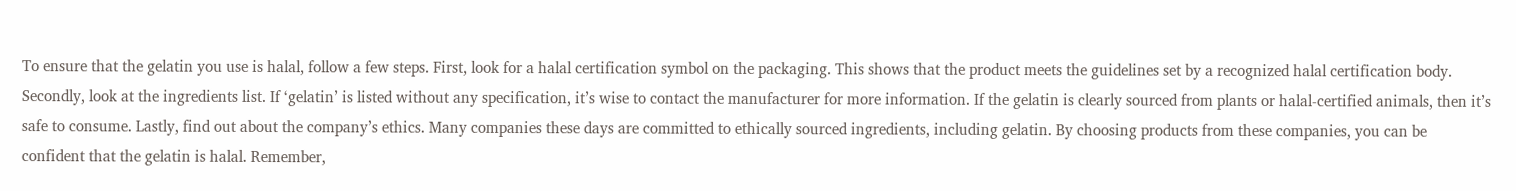To ensure that the gelatin you use is halal, follow a few steps. First, look for a halal certification symbol on the packaging. This shows that the product meets the guidelines set by a recognized halal certification body. Secondly, look at the ingredients list. If ‘gelatin’ is listed without any specification, it’s wise to contact the manufacturer for more information. If the gelatin is clearly sourced from plants or halal-certified animals, then it’s safe to consume. Lastly, find out about the company’s ethics. Many companies these days are committed to ethically sourced ingredients, including gelatin. By choosing products from these companies, you can be confident that the gelatin is halal. Remember,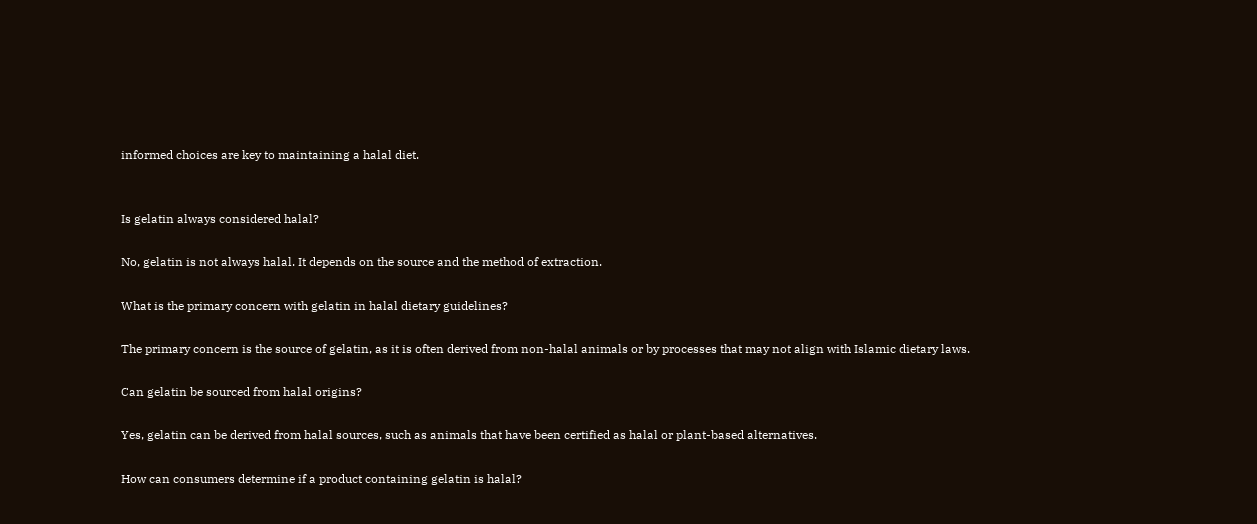informed choices are key to maintaining a halal diet.


Is gelatin always considered halal?

No, gelatin is not always halal. It depends on the source and the method of extraction.

What is the primary concern with gelatin in halal dietary guidelines?

The primary concern is the source of gelatin, as it is often derived from non-halal animals or by processes that may not align with Islamic dietary laws.

Can gelatin be sourced from halal origins?

Yes, gelatin can be derived from halal sources, such as animals that have been certified as halal or plant-based alternatives.

How can consumers determine if a product containing gelatin is halal?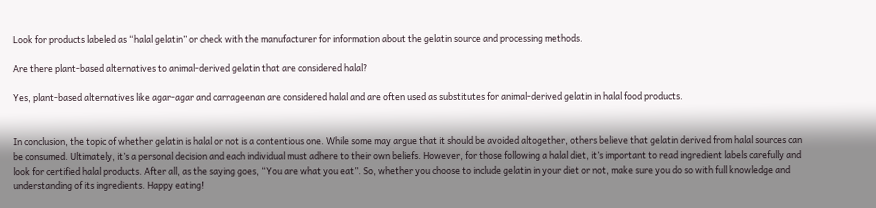Look for products labeled as “halal gelatin” or check with the manufacturer for information about the gelatin source and processing methods.

Are there plant-based alternatives to animal-derived gelatin that are considered halal?

Yes, plant-based alternatives like agar-agar and carrageenan are considered halal and are often used as substitutes for animal-derived gelatin in halal food products.


In conclusion, the topic of whether gelatin is halal or not is a contentious one. While some may argue that it should be avoided altogether, others believe that gelatin derived from halal sources can be consumed. Ultimately, it’s a personal decision and each individual must adhere to their own beliefs. However, for those following a halal diet, it’s important to read ingredient labels carefully and look for certified halal products. After all, as the saying goes, “You are what you eat”. So, whether you choose to include gelatin in your diet or not, make sure you do so with full knowledge and understanding of its ingredients. Happy eating!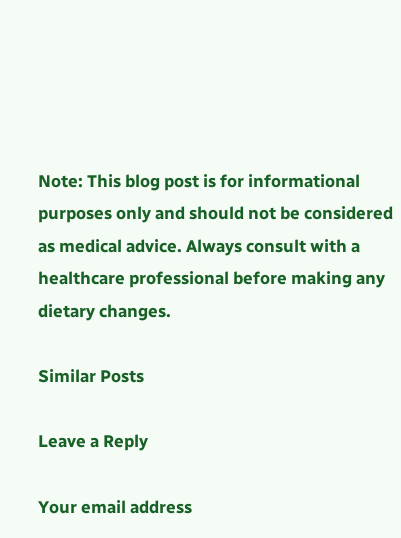Note: This blog post is for informational purposes only and should not be considered as medical advice. Always consult with a healthcare professional before making any dietary changes.

Similar Posts

Leave a Reply

Your email address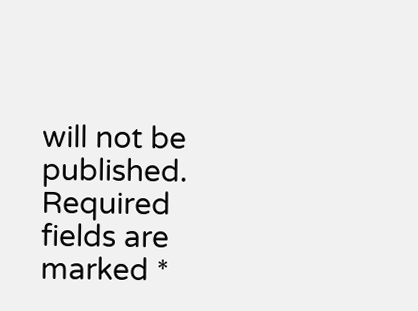will not be published. Required fields are marked *